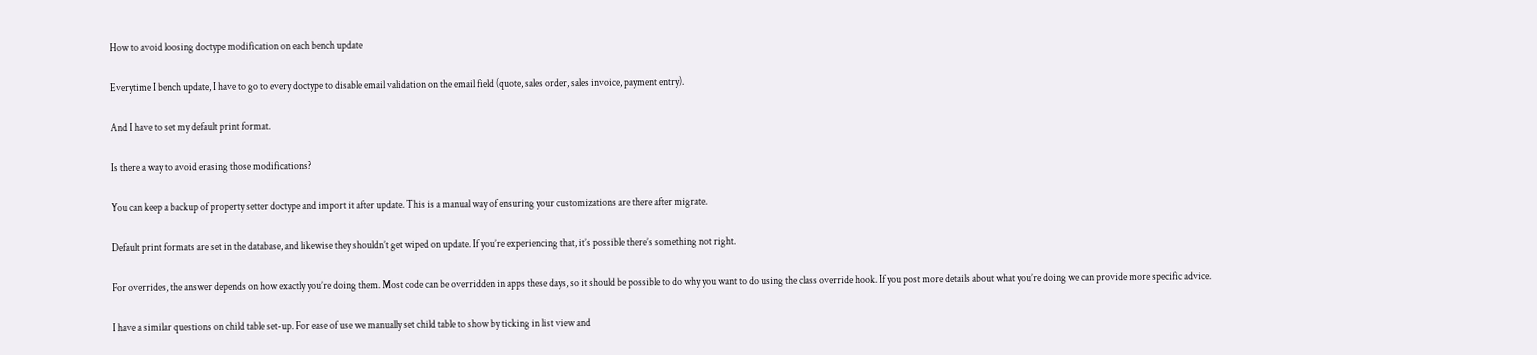How to avoid loosing doctype modification on each bench update

Everytime I bench update, I have to go to every doctype to disable email validation on the email field (quote, sales order, sales invoice, payment entry).

And I have to set my default print format.

Is there a way to avoid erasing those modifications?

You can keep a backup of property setter doctype and import it after update. This is a manual way of ensuring your customizations are there after migrate.

Default print formats are set in the database, and likewise they shouldn’t get wiped on update. If you’re experiencing that, it’s possible there’s something not right.

For overrides, the answer depends on how exactly you’re doing them. Most code can be overridden in apps these days, so it should be possible to do why you want to do using the class override hook. If you post more details about what you’re doing we can provide more specific advice.

I have a similar questions on child table set-up. For ease of use we manually set child table to show by ticking in list view and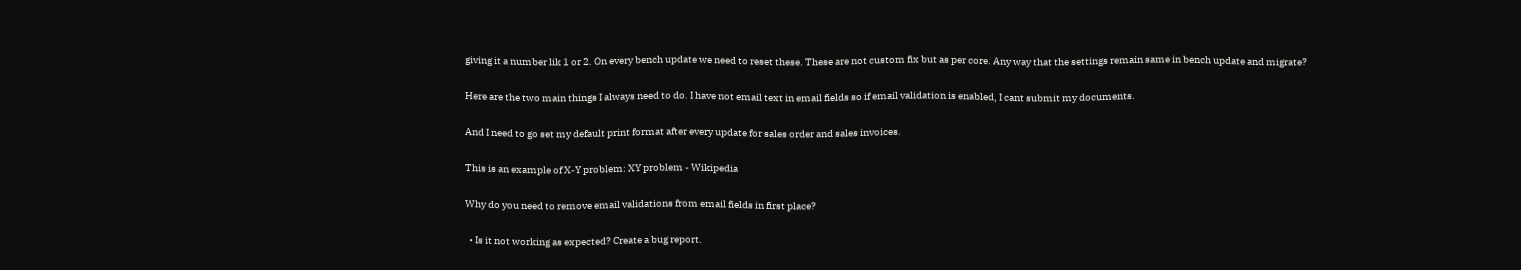giving it a number lik 1 or 2. On every bench update we need to reset these. These are not custom fix but as per core. Any way that the settings remain same in bench update and migrate?

Here are the two main things I always need to do. I have not email text in email fields so if email validation is enabled, I cant submit my documents.

And I need to go set my default print format after every update for sales order and sales invoices.

This is an example of X-Y problem: XY problem - Wikipedia

Why do you need to remove email validations from email fields in first place?

  • Is it not working as expected? Create a bug report.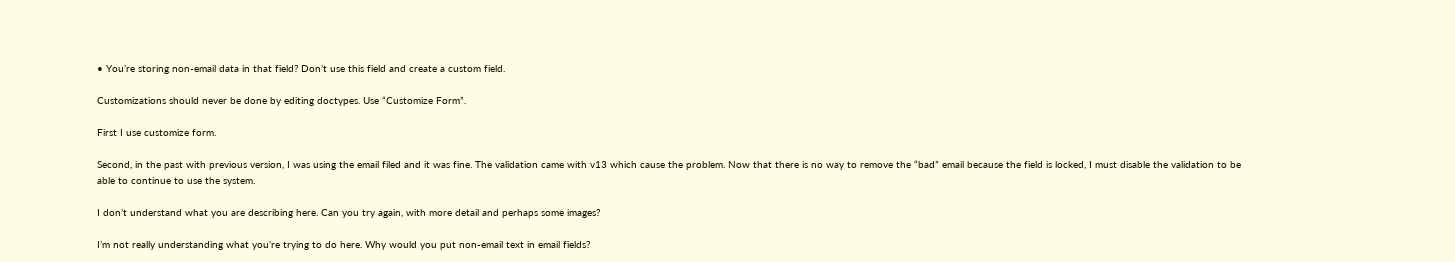• You’re storing non-email data in that field? Don’t use this field and create a custom field.

Customizations should never be done by editing doctypes. Use “Customize Form”.

First I use customize form.

Second, in the past with previous version, I was using the email filed and it was fine. The validation came with v13 which cause the problem. Now that there is no way to remove the “bad” email because the field is locked, I must disable the validation to be able to continue to use the system.

I don’t understand what you are describing here. Can you try again, with more detail and perhaps some images?

I’m not really understanding what you’re trying to do here. Why would you put non-email text in email fields?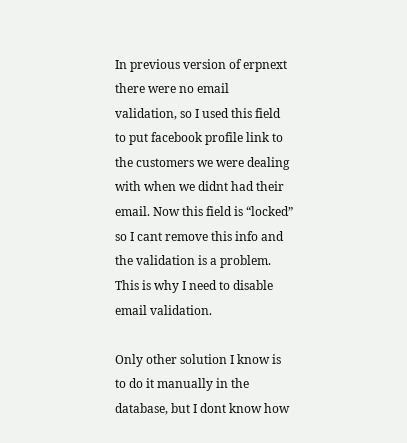In previous version of erpnext there were no email validation, so I used this field to put facebook profile link to the customers we were dealing with when we didnt had their email. Now this field is “locked” so I cant remove this info and the validation is a problem. This is why I need to disable email validation.

Only other solution I know is to do it manually in the database, but I dont know how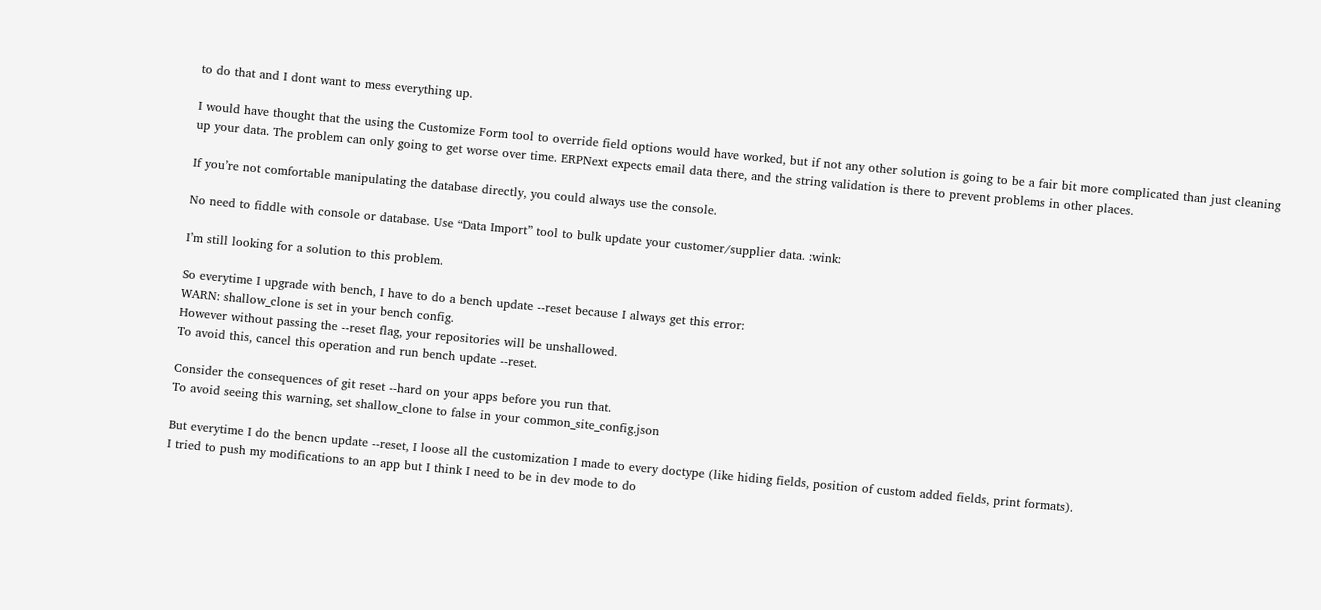to do that and I dont want to mess everything up.

I would have thought that the using the Customize Form tool to override field options would have worked, but if not any other solution is going to be a fair bit more complicated than just cleaning up your data. The problem can only going to get worse over time. ERPNext expects email data there, and the string validation is there to prevent problems in other places.

If you’re not comfortable manipulating the database directly, you could always use the console.

No need to fiddle with console or database. Use “Data Import” tool to bulk update your customer/supplier data. :wink:

I’m still looking for a solution to this problem.

So everytime I upgrade with bench, I have to do a bench update --reset because I always get this error:
WARN: shallow_clone is set in your bench config.
However without passing the --reset flag, your repositories will be unshallowed.
To avoid this, cancel this operation and run bench update --reset.

Consider the consequences of git reset --hard on your apps before you run that.
To avoid seeing this warning, set shallow_clone to false in your common_site_config.json

But everytime I do the bencn update --reset, I loose all the customization I made to every doctype (like hiding fields, position of custom added fields, print formats).
I tried to push my modifications to an app but I think I need to be in dev mode to do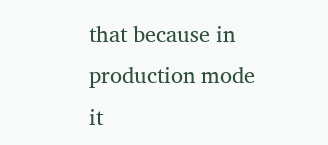that because in production mode it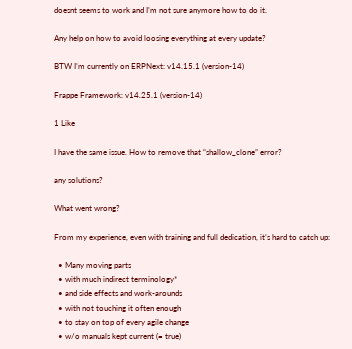doesnt seems to work and I’m not sure anymore how to do it.

Any help on how to avoid loosing everything at every update?

BTW I’m currently on ERPNext: v14.15.1 (version-14)

Frappe Framework: v14.25.1 (version-14)

1 Like

I have the same issue. How to remove that “shallow_clone” error?

any solutions?

What went wrong?

From my experience, even with training and full dedication, it’s hard to catch up:

  • Many moving parts
  • with much indirect terminology*
  • and side effects and work-arounds
  • with not touching it often enough
  • to stay on top of every agile change
  • w/o manuals kept current (= true)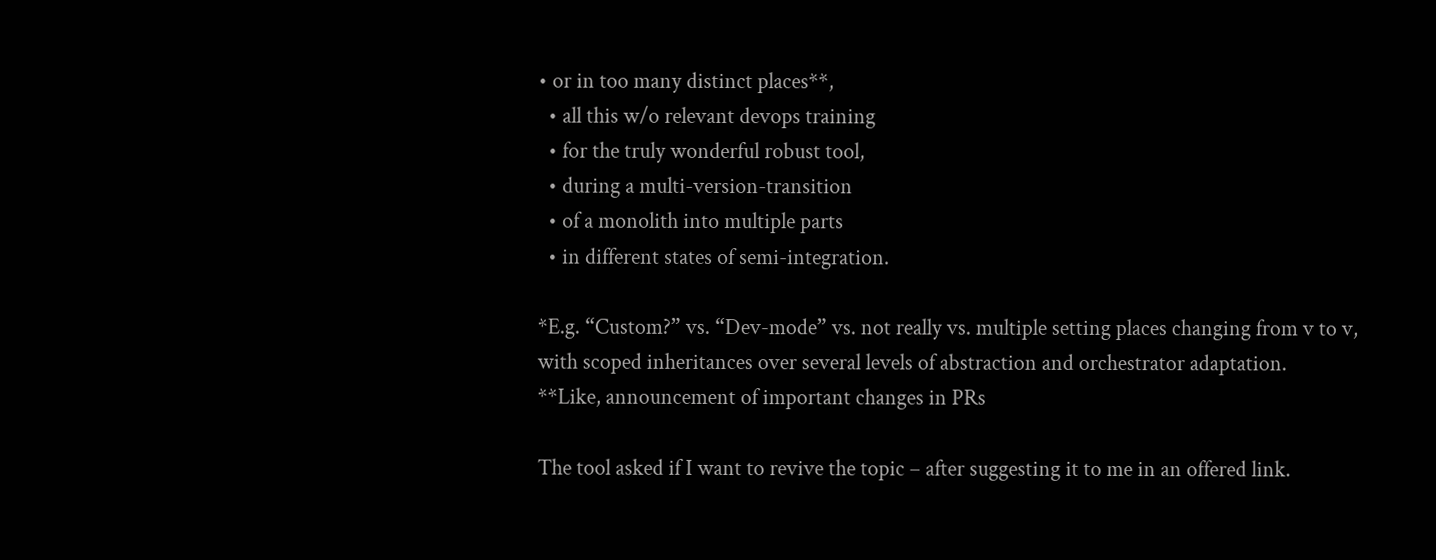• or in too many distinct places**,
  • all this w/o relevant devops training
  • for the truly wonderful robust tool,
  • during a multi-version-transition
  • of a monolith into multiple parts
  • in different states of semi-integration.

*E.g. “Custom?” vs. “Dev-mode” vs. not really vs. multiple setting places changing from v to v, with scoped inheritances over several levels of abstraction and orchestrator adaptation.
**Like, announcement of important changes in PRs

The tool asked if I want to revive the topic – after suggesting it to me in an offered link.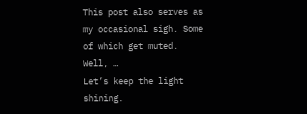This post also serves as my occasional sigh. Some of which get muted. Well, …
Let’s keep the light shining.